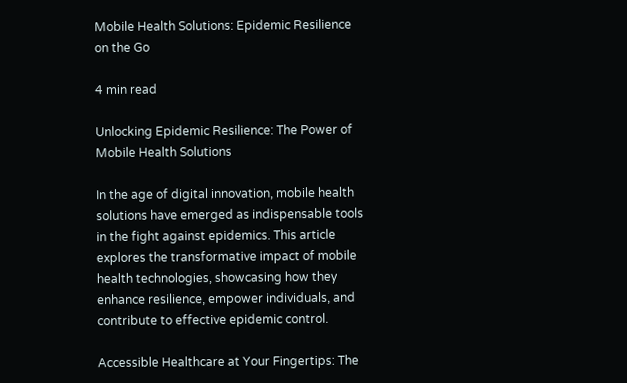Mobile Health Solutions: Epidemic Resilience on the Go

4 min read

Unlocking Epidemic Resilience: The Power of Mobile Health Solutions

In the age of digital innovation, mobile health solutions have emerged as indispensable tools in the fight against epidemics. This article explores the transformative impact of mobile health technologies, showcasing how they enhance resilience, empower individuals, and contribute to effective epidemic control.

Accessible Healthcare at Your Fingertips: The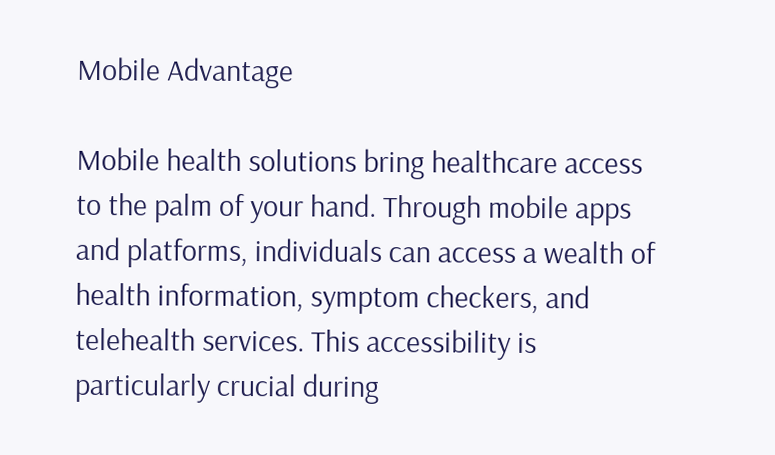Mobile Advantage

Mobile health solutions bring healthcare access to the palm of your hand. Through mobile apps and platforms, individuals can access a wealth of health information, symptom checkers, and telehealth services. This accessibility is particularly crucial during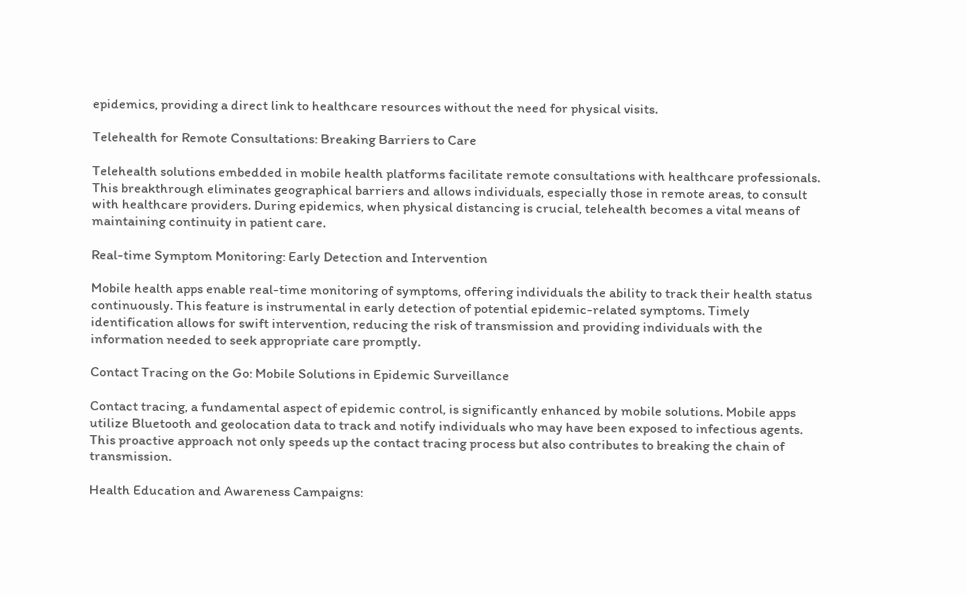epidemics, providing a direct link to healthcare resources without the need for physical visits.

Telehealth for Remote Consultations: Breaking Barriers to Care

Telehealth solutions embedded in mobile health platforms facilitate remote consultations with healthcare professionals. This breakthrough eliminates geographical barriers and allows individuals, especially those in remote areas, to consult with healthcare providers. During epidemics, when physical distancing is crucial, telehealth becomes a vital means of maintaining continuity in patient care.

Real-time Symptom Monitoring: Early Detection and Intervention

Mobile health apps enable real-time monitoring of symptoms, offering individuals the ability to track their health status continuously. This feature is instrumental in early detection of potential epidemic-related symptoms. Timely identification allows for swift intervention, reducing the risk of transmission and providing individuals with the information needed to seek appropriate care promptly.

Contact Tracing on the Go: Mobile Solutions in Epidemic Surveillance

Contact tracing, a fundamental aspect of epidemic control, is significantly enhanced by mobile solutions. Mobile apps utilize Bluetooth and geolocation data to track and notify individuals who may have been exposed to infectious agents. This proactive approach not only speeds up the contact tracing process but also contributes to breaking the chain of transmission.

Health Education and Awareness Campaigns: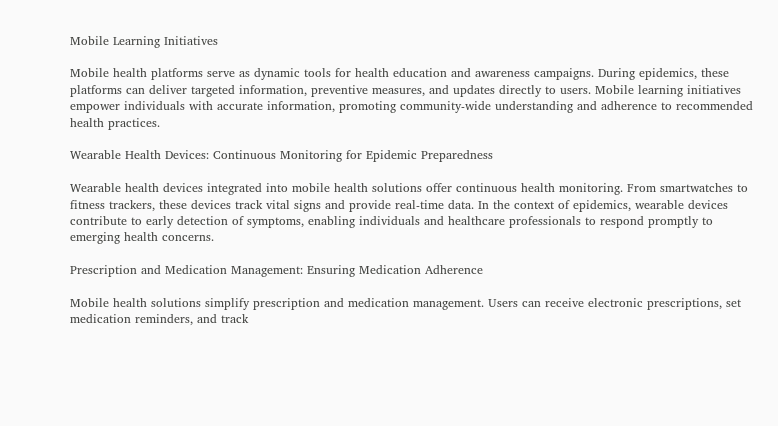Mobile Learning Initiatives

Mobile health platforms serve as dynamic tools for health education and awareness campaigns. During epidemics, these platforms can deliver targeted information, preventive measures, and updates directly to users. Mobile learning initiatives empower individuals with accurate information, promoting community-wide understanding and adherence to recommended health practices.

Wearable Health Devices: Continuous Monitoring for Epidemic Preparedness

Wearable health devices integrated into mobile health solutions offer continuous health monitoring. From smartwatches to fitness trackers, these devices track vital signs and provide real-time data. In the context of epidemics, wearable devices contribute to early detection of symptoms, enabling individuals and healthcare professionals to respond promptly to emerging health concerns.

Prescription and Medication Management: Ensuring Medication Adherence

Mobile health solutions simplify prescription and medication management. Users can receive electronic prescriptions, set medication reminders, and track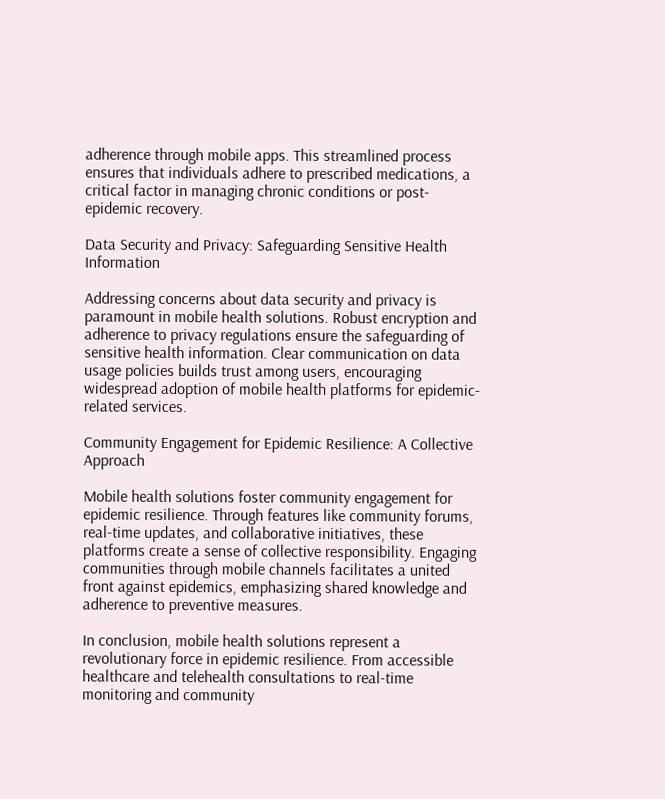adherence through mobile apps. This streamlined process ensures that individuals adhere to prescribed medications, a critical factor in managing chronic conditions or post-epidemic recovery.

Data Security and Privacy: Safeguarding Sensitive Health Information

Addressing concerns about data security and privacy is paramount in mobile health solutions. Robust encryption and adherence to privacy regulations ensure the safeguarding of sensitive health information. Clear communication on data usage policies builds trust among users, encouraging widespread adoption of mobile health platforms for epidemic-related services.

Community Engagement for Epidemic Resilience: A Collective Approach

Mobile health solutions foster community engagement for epidemic resilience. Through features like community forums, real-time updates, and collaborative initiatives, these platforms create a sense of collective responsibility. Engaging communities through mobile channels facilitates a united front against epidemics, emphasizing shared knowledge and adherence to preventive measures.

In conclusion, mobile health solutions represent a revolutionary force in epidemic resilience. From accessible healthcare and telehealth consultations to real-time monitoring and community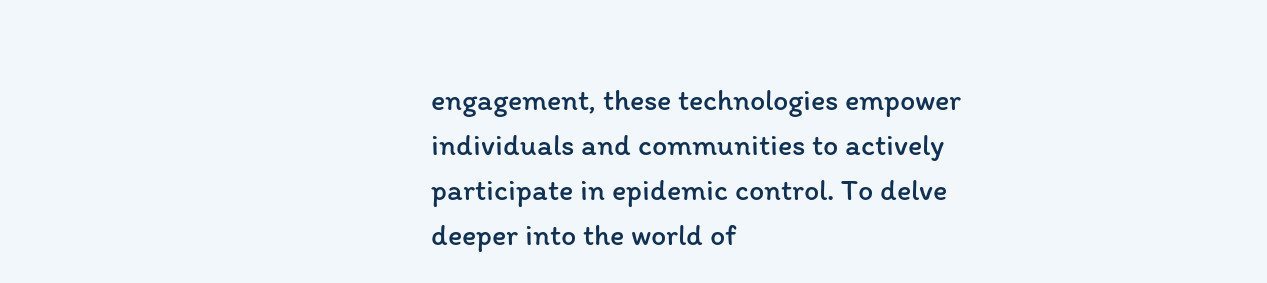engagement, these technologies empower individuals and communities to actively participate in epidemic control. To delve deeper into the world of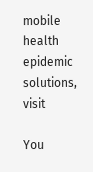mobile health epidemic solutions, visit

You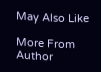May Also Like

More From Author